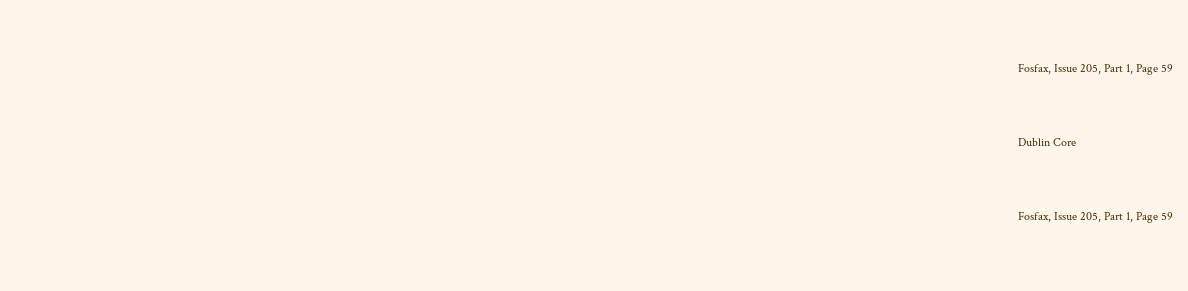Fosfax, Issue 205, Part 1, Page 59


Dublin Core


Fosfax, Issue 205, Part 1, Page 59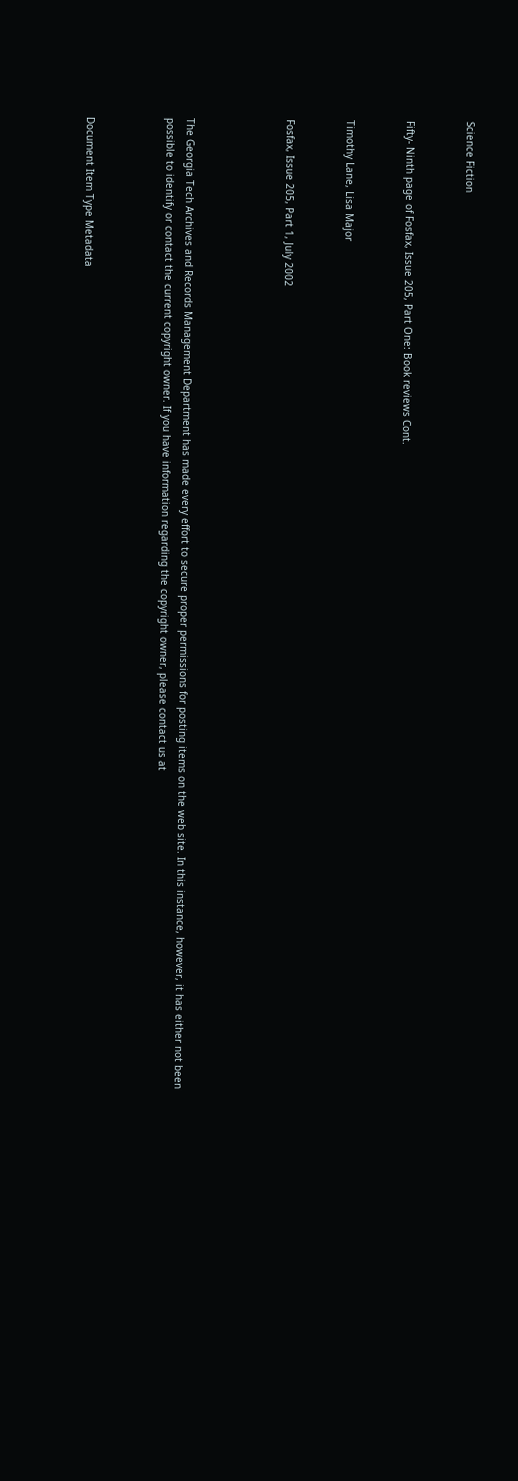Science Fiction


Fifty- Ninth page of Fosfax, Issue 205, Part One: Book reviews Cont.


Timothy Lane, Lisa Major


Fosfax, Issue 205, Part 1, July 2002




The Georgia Tech Archives and Records Management Department has made every effort to secure proper permissions for posting items on the web site. In this instance, however, it has either not been possible to identify or contact the current copyright owner. If you have information regarding the copyright owner, please contact us at



Document Item Type Metadata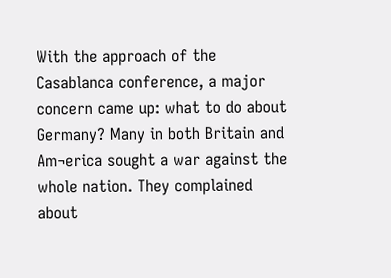With the approach of the Casablanca conference, a major concern came up: what to do about Germany? Many in both Britain and Am¬erica sought a war against the whole nation. They complained about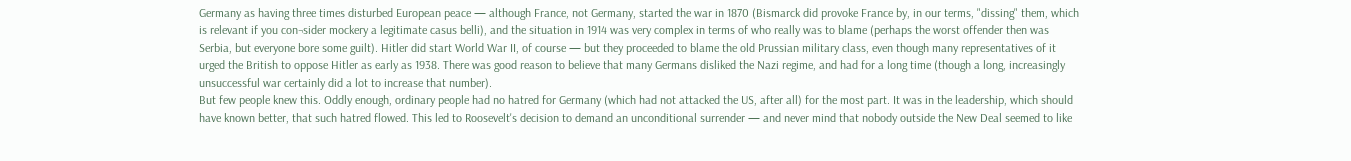Germany as having three times disturbed European peace — although France, not Germany, started the war in 1870 (Bismarck did provoke France by, in our terms, "dissing" them, which is relevant if you con¬sider mockery a legitimate casus belli), and the situation in 1914 was very complex in terms of who really was to blame (perhaps the worst offender then was Serbia, but everyone bore some guilt). Hitler did start World War II, of course — but they proceeded to blame the old Prussian military class, even though many representatives of it urged the British to oppose Hitler as early as 1938. There was good reason to believe that many Germans disliked the Nazi regime, and had for a long time (though a long, increasingly unsuccessful war certainly did a lot to increase that number).
But few people knew this. Oddly enough, ordinary people had no hatred for Germany (which had not attacked the US, after all) for the most part. It was in the leadership, which should have known better, that such hatred flowed. This led to Roosevelt's decision to demand an unconditional surrender — and never mind that nobody outside the New Deal seemed to like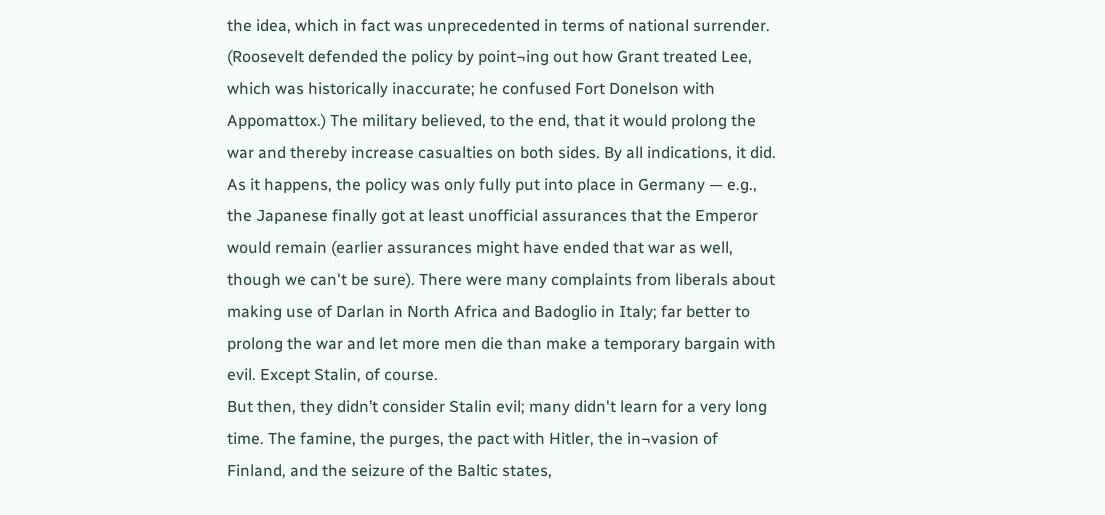the idea, which in fact was unprecedented in terms of national surrender. (Roosevelt defended the policy by point¬ing out how Grant treated Lee, which was historically inaccurate; he confused Fort Donelson with Appomattox.) The military believed, to the end, that it would prolong the war and thereby increase casualties on both sides. By all indications, it did.
As it happens, the policy was only fully put into place in Germany — e.g., the Japanese finally got at least unofficial assurances that the Emperor would remain (earlier assurances might have ended that war as well, though we can't be sure). There were many complaints from liberals about making use of Darlan in North Africa and Badoglio in Italy; far better to prolong the war and let more men die than make a temporary bargain with evil. Except Stalin, of course.
But then, they didn’t consider Stalin evil; many didn't learn for a very long time. The famine, the purges, the pact with Hitler, the in¬vasion of Finland, and the seizure of the Baltic states,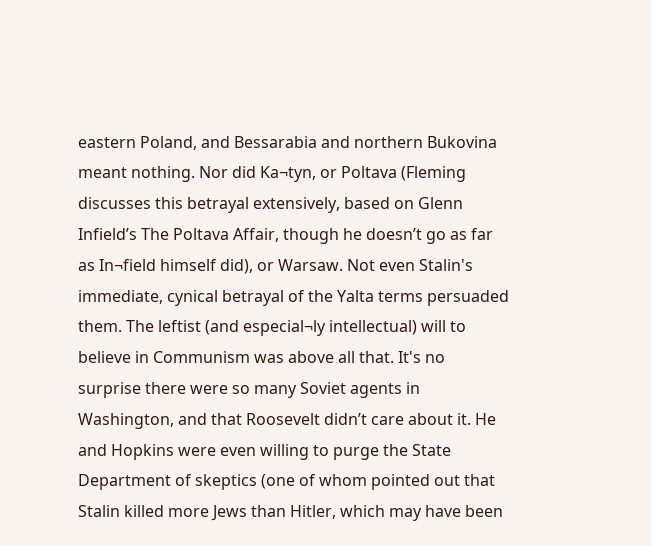eastern Poland, and Bessarabia and northern Bukovina meant nothing. Nor did Ka¬tyn, or Poltava (Fleming discusses this betrayal extensively, based on Glenn Infield’s The Poltava Affair, though he doesn’t go as far as In¬field himself did), or Warsaw. Not even Stalin's immediate, cynical betrayal of the Yalta terms persuaded them. The leftist (and especial¬ly intellectual) will to believe in Communism was above all that. It's no surprise there were so many Soviet agents in Washington, and that Roosevelt didn’t care about it. He and Hopkins were even willing to purge the State Department of skeptics (one of whom pointed out that Stalin killed more Jews than Hitler, which may have been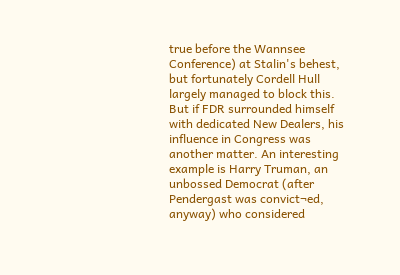true before the Wannsee Conference) at Stalin's behest, but fortunately Cordell Hull largely managed to block this.
But if FDR surrounded himself with dedicated New Dealers, his influence in Congress was another matter. An interesting example is Harry Truman, an unbossed Democrat (after Pendergast was convict¬ed, anyway) who considered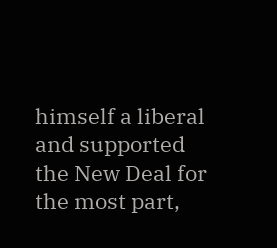himself a liberal and supported the New Deal for the most part,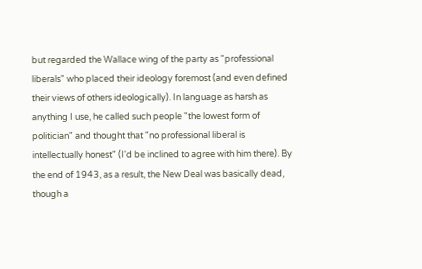but regarded the Wallace wing of the party as "professional liberals" who placed their ideology foremost (and even defined their views of others ideologically). In language as harsh as anything I use, he called such people "the lowest form of politician" and thought that "no professional liberal is intellectually honest" (I'd be inclined to agree with him there). By the end of 1943, as a result, the New Deal was basically dead, though a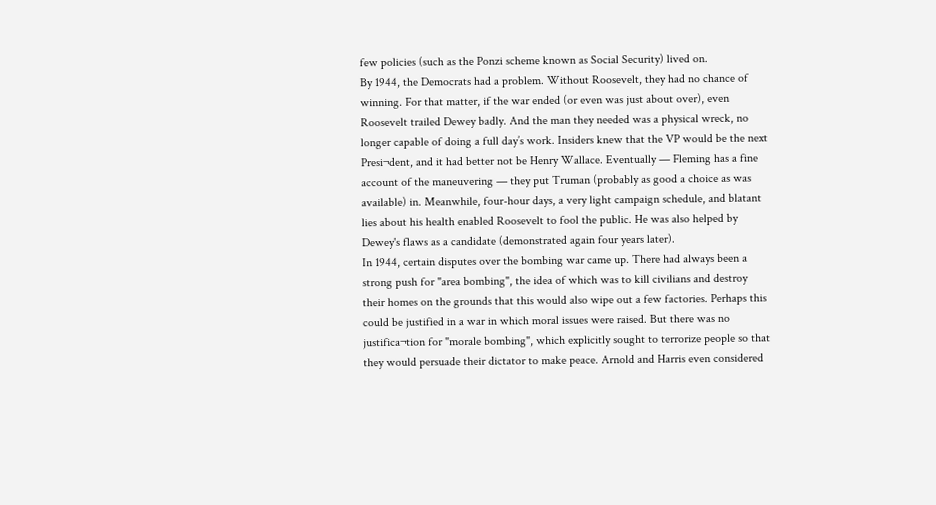few policies (such as the Ponzi scheme known as Social Security) lived on.
By 1944, the Democrats had a problem. Without Roosevelt, they had no chance of winning. For that matter, if the war ended (or even was just about over), even Roosevelt trailed Dewey badly. And the man they needed was a physical wreck, no longer capable of doing a full day’s work. Insiders knew that the VP would be the next Presi¬dent, and it had better not be Henry Wallace. Eventually — Fleming has a fine account of the maneuvering — they put Truman (probably as good a choice as was available) in. Meanwhile, four-hour days, a very light campaign schedule, and blatant lies about his health enabled Roosevelt to fool the public. He was also helped by Dewey's flaws as a candidate (demonstrated again four years later).
In 1944, certain disputes over the bombing war came up. There had always been a strong push for "area bombing", the idea of which was to kill civilians and destroy their homes on the grounds that this would also wipe out a few factories. Perhaps this could be justified in a war in which moral issues were raised. But there was no justifica¬tion for "morale bombing", which explicitly sought to terrorize people so that they would persuade their dictator to make peace. Arnold and Harris even considered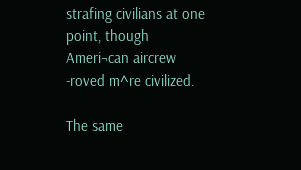strafing civilians at one point, though Ameri¬can aircrew -roved m^re civilized.

The same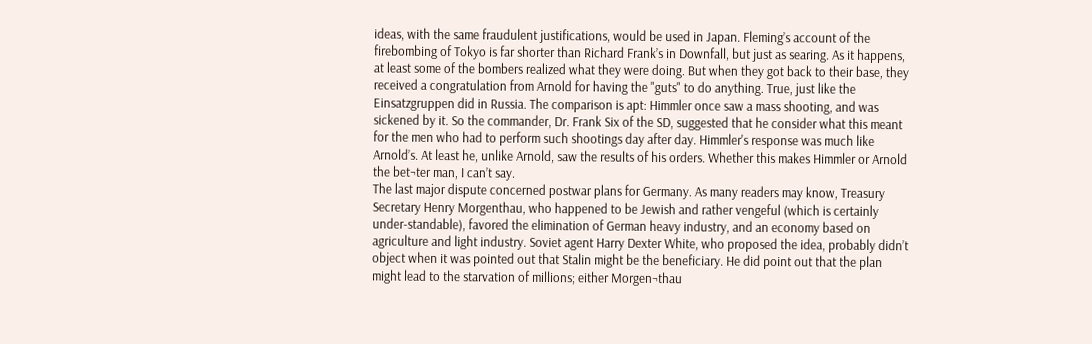ideas, with the same fraudulent justifications, would be used in Japan. Fleming’s account of the firebombing of Tokyo is far shorter than Richard Frank’s in Downfall, but just as searing. As it happens, at least some of the bombers realized what they were doing. But when they got back to their base, they received a congratulation from Arnold for having the "guts" to do anything. True, just like the Einsatzgruppen did in Russia. The comparison is apt: Himmler once saw a mass shooting, and was sickened by it. So the commander, Dr. Frank Six of the SD, suggested that he consider what this meant for the men who had to perform such shootings day after day. Himmler's response was much like Arnold’s. At least he, unlike Arnold, saw the results of his orders. Whether this makes Himmler or Arnold the bet¬ter man, I can’t say.
The last major dispute concerned postwar plans for Germany. As many readers may know, Treasury Secretary Henry Morgenthau, who happened to be Jewish and rather vengeful (which is certainly under-standable), favored the elimination of German heavy industry, and an economy based on agriculture and light industry. Soviet agent Harry Dexter White, who proposed the idea, probably didn’t object when it was pointed out that Stalin might be the beneficiary. He did point out that the plan might lead to the starvation of millions; either Morgen¬thau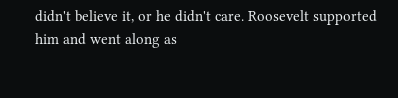didn't believe it, or he didn't care. Roosevelt supported him and went along as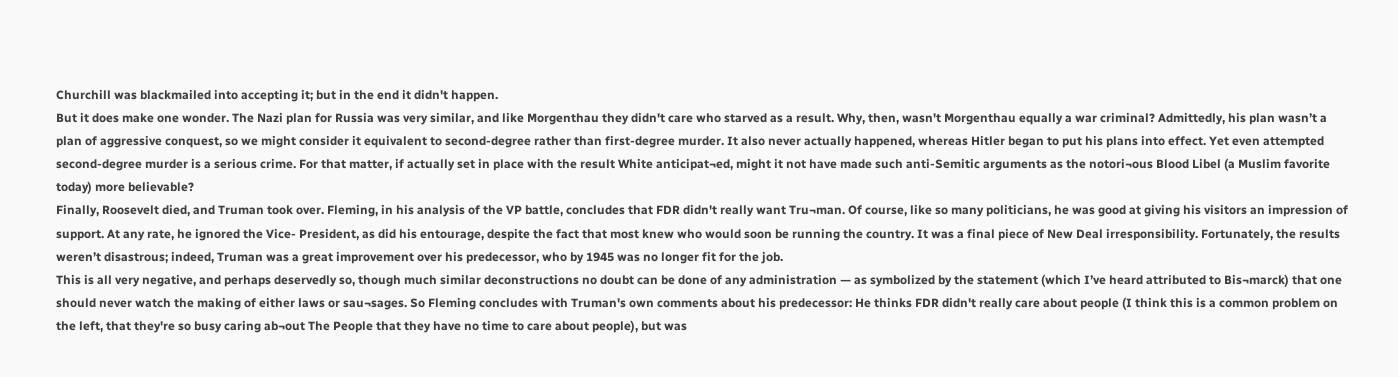Churchill was blackmailed into accepting it; but in the end it didn't happen.
But it does make one wonder. The Nazi plan for Russia was very similar, and like Morgenthau they didn't care who starved as a result. Why, then, wasn't Morgenthau equally a war criminal? Admittedly, his plan wasn’t a plan of aggressive conquest, so we might consider it equivalent to second-degree rather than first-degree murder. It also never actually happened, whereas Hitler began to put his plans into effect. Yet even attempted second-degree murder is a serious crime. For that matter, if actually set in place with the result White anticipat¬ed, might it not have made such anti-Semitic arguments as the notori¬ous Blood Libel (a Muslim favorite today) more believable?
Finally, Roosevelt died, and Truman took over. Fleming, in his analysis of the VP battle, concludes that FDR didn't really want Tru¬man. Of course, like so many politicians, he was good at giving his visitors an impression of support. At any rate, he ignored the Vice- President, as did his entourage, despite the fact that most knew who would soon be running the country. It was a final piece of New Deal irresponsibility. Fortunately, the results weren’t disastrous; indeed, Truman was a great improvement over his predecessor, who by 1945 was no longer fit for the job.
This is all very negative, and perhaps deservedly so, though much similar deconstructions no doubt can be done of any administration — as symbolized by the statement (which I’ve heard attributed to Bis¬marck) that one should never watch the making of either laws or sau¬sages. So Fleming concludes with Truman's own comments about his predecessor: He thinks FDR didn't really care about people (I think this is a common problem on the left, that they're so busy caring ab¬out The People that they have no time to care about people), but was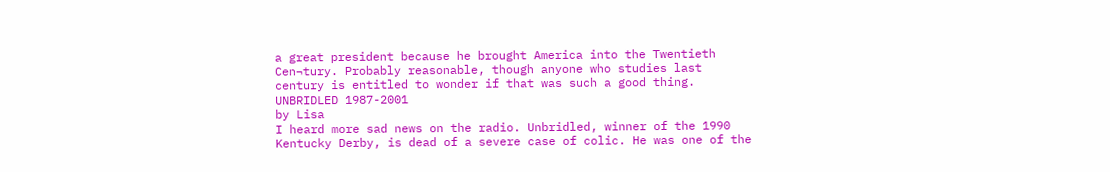a great president because he brought America into the Twentieth Cen¬tury. Probably reasonable, though anyone who studies last century is entitled to wonder if that was such a good thing.
UNBRIDLED 1987-2001
by Lisa
I heard more sad news on the radio. Unbridled, winner of the 1990 Kentucky Derby, is dead of a severe case of colic. He was one of the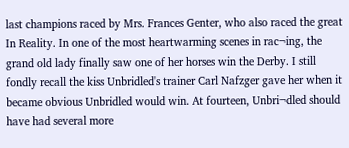last champions raced by Mrs. Frances Genter, who also raced the great In Reality. In one of the most heartwarming scenes in rac¬ing, the grand old lady finally saw one of her horses win the Derby. I still fondly recall the kiss Unbridled's trainer Carl Nafzger gave her when it became obvious Unbridled would win. At fourteen, Unbri¬dled should have had several more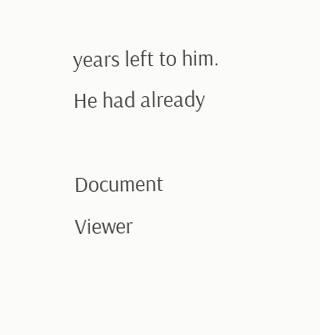years left to him. He had already

Document Viewer